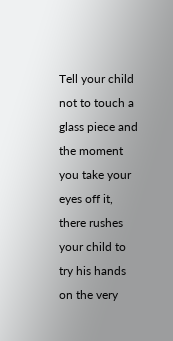Tell your child not to touch a glass piece and the moment you take your eyes off it, there rushes your child to try his hands on the very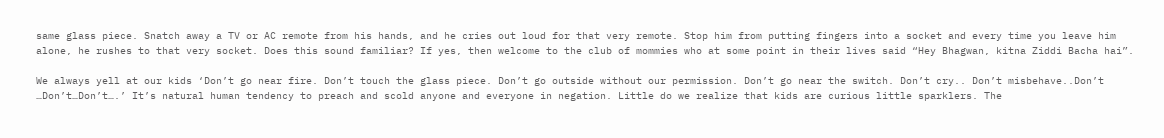same glass piece. Snatch away a TV or AC remote from his hands, and he cries out loud for that very remote. Stop him from putting fingers into a socket and every time you leave him alone, he rushes to that very socket. Does this sound familiar? If yes, then welcome to the club of mommies who at some point in their lives said “Hey Bhagwan, kitna Ziddi Bacha hai”.

We always yell at our kids ‘Don’t go near fire. Don’t touch the glass piece. Don’t go outside without our permission. Don’t go near the switch. Don’t cry.. Don’t misbehave..Don’t …Don’t…Don’t….’ It’s natural human tendency to preach and scold anyone and everyone in negation. Little do we realize that kids are curious little sparklers. The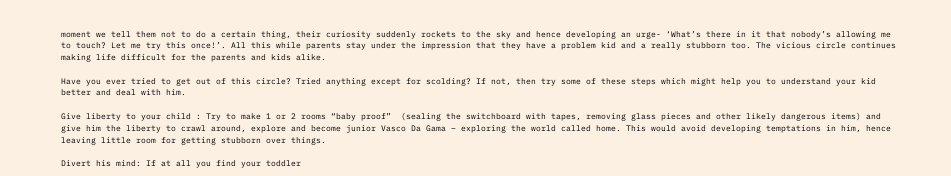moment we tell them not to do a certain thing, their curiosity suddenly rockets to the sky and hence developing an urge- ‘What’s there in it that nobody’s allowing me to touch? Let me try this once!’. All this while parents stay under the impression that they have a problem kid and a really stubborn too. The vicious circle continues making life difficult for the parents and kids alike.

Have you ever tried to get out of this circle? Tried anything except for scolding? If not, then try some of these steps which might help you to understand your kid better and deal with him.

Give liberty to your child : Try to make 1 or 2 rooms “baby proof”  (sealing the switchboard with tapes, removing glass pieces and other likely dangerous items) and give him the liberty to crawl around, explore and become junior Vasco Da Gama – exploring the world called home. This would avoid developing temptations in him, hence leaving little room for getting stubborn over things.

Divert his mind: If at all you find your toddler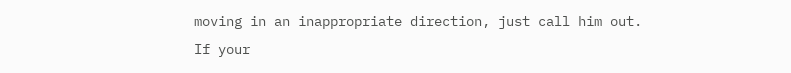moving in an inappropriate direction, just call him out. If your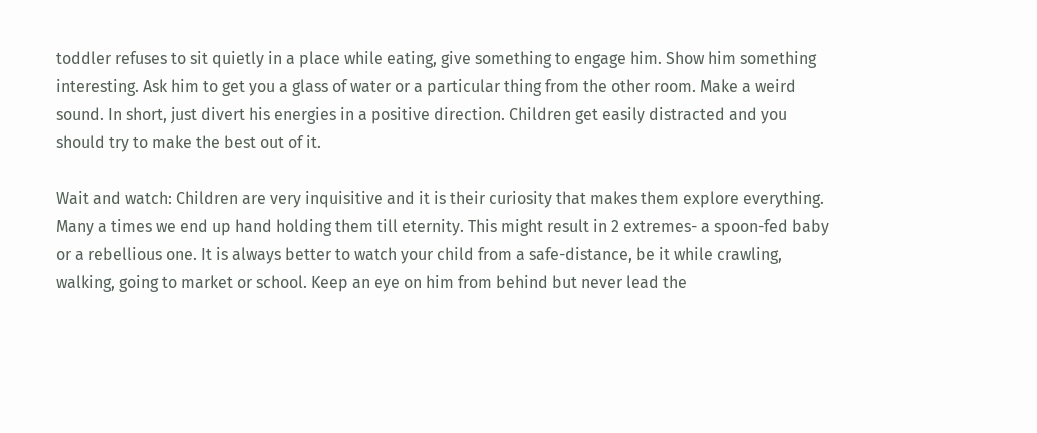toddler refuses to sit quietly in a place while eating, give something to engage him. Show him something interesting. Ask him to get you a glass of water or a particular thing from the other room. Make a weird sound. In short, just divert his energies in a positive direction. Children get easily distracted and you should try to make the best out of it.

Wait and watch: Children are very inquisitive and it is their curiosity that makes them explore everything. Many a times we end up hand holding them till eternity. This might result in 2 extremes- a spoon-fed baby or a rebellious one. It is always better to watch your child from a safe-distance, be it while crawling, walking, going to market or school. Keep an eye on him from behind but never lead the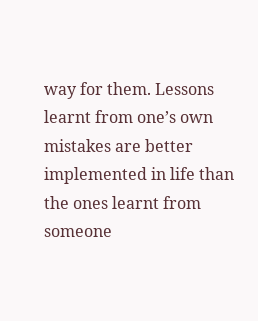way for them. Lessons learnt from one’s own mistakes are better implemented in life than the ones learnt from someone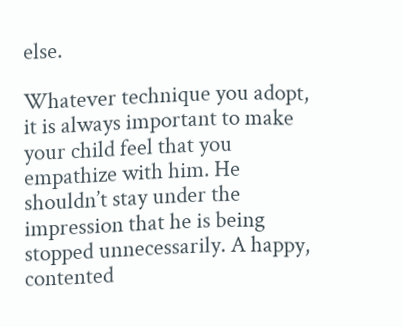else.

Whatever technique you adopt, it is always important to make your child feel that you empathize with him. He shouldn’t stay under the impression that he is being stopped unnecessarily. A happy, contented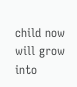child now will grow into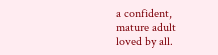a confident, mature adult loved by all.